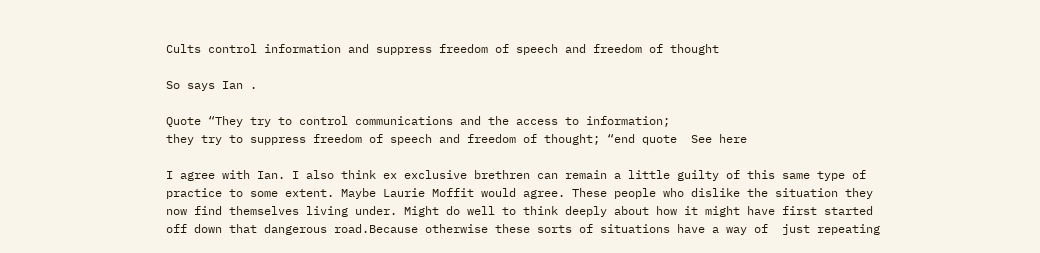Cults control information and suppress freedom of speech and freedom of thought

So says Ian .

Quote “They try to control communications and the access to information;
they try to suppress freedom of speech and freedom of thought; “end quote  See here

I agree with Ian. I also think ex exclusive brethren can remain a little guilty of this same type of practice to some extent. Maybe Laurie Moffit would agree. These people who dislike the situation they now find themselves living under. Might do well to think deeply about how it might have first started off down that dangerous road.Because otherwise these sorts of situations have a way of  just repeating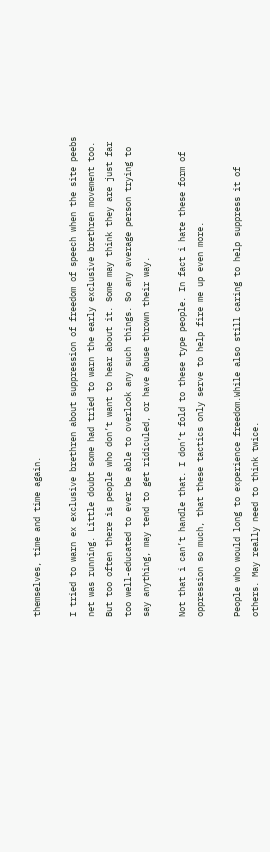themselves, time and time again.

I tried to warn ex exclusive brethren about suppression of freedom of speech when the site peebs net was running. Little doubt some had tried to warn the early exclusive brethren movement too. But too often there is people who don’t want to hear about it. Some may think they are just far too well-educated to ever be able to overlook any such things. So any average person trying to say anything, may tend to get ridiculed, or have abuse thrown their way.

Not that i can’t handle that. I don’t fold to these type people. In fact i hate these form of oppression so much, that these tactics only serve to help fire me up even more.

People who would long to experience freedom.While also still caring to help suppress it of others. May really need to think twice.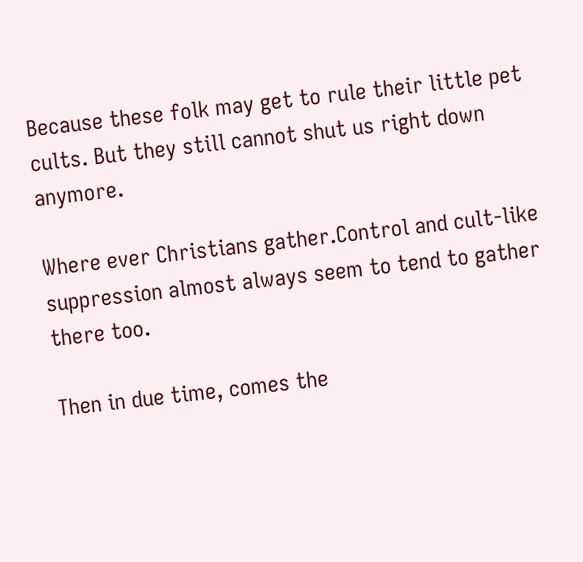Because these folk may get to rule their little pet cults. But they still cannot shut us right down anymore.

Where ever Christians gather.Control and cult-like suppression almost always seem to tend to gather there too.

Then in due time, comes the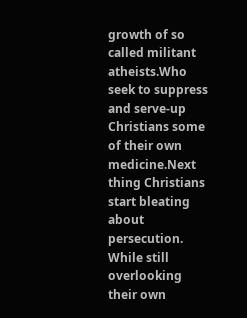growth of so called militant atheists.Who seek to suppress and serve-up Christians some of their own medicine.Next thing Christians start bleating about persecution. While still overlooking their own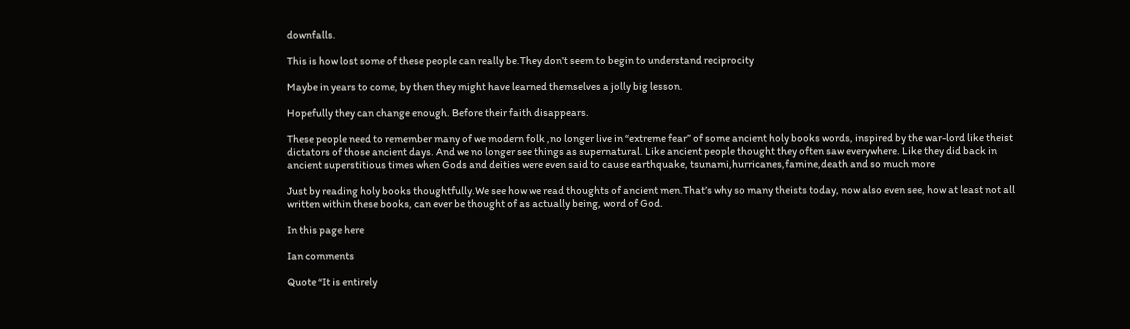downfalls.

This is how lost some of these people can really be.They don’t seem to begin to understand reciprocity

Maybe in years to come, by then they might have learned themselves a jolly big lesson.

Hopefully they can change enough. Before their faith disappears.

These people need to remember many of we modern folk ,no longer live in “extreme fear” of some ancient holy books words, inspired by the war-lord like theist dictators of those ancient days. And we no longer see things as supernatural. Like ancient people thought they often saw everywhere. Like they did back in ancient superstitious times when Gods and deities were even said to cause earthquake, tsunami,hurricanes,famine,death and so much more

Just by reading holy books thoughtfully.We see how we read thoughts of ancient men.That’s why so many theists today, now also even see, how at least not all written within these books, can ever be thought of as actually being, word of God.

In this page here

Ian comments

Quote “It is entirely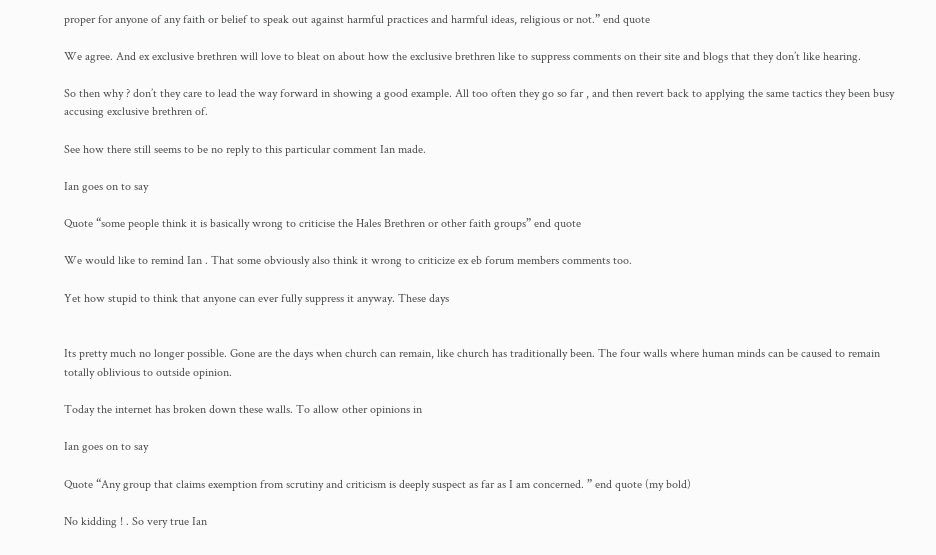proper for anyone of any faith or belief to speak out against harmful practices and harmful ideas, religious or not.” end quote

We agree. And ex exclusive brethren will love to bleat on about how the exclusive brethren like to suppress comments on their site and blogs that they don’t like hearing.

So then why ? don’t they care to lead the way forward in showing a good example. All too often they go so far , and then revert back to applying the same tactics they been busy accusing exclusive brethren of.

See how there still seems to be no reply to this particular comment Ian made.

Ian goes on to say

Quote “some people think it is basically wrong to criticise the Hales Brethren or other faith groups” end quote

We would like to remind Ian . That some obviously also think it wrong to criticize ex eb forum members comments too.

Yet how stupid to think that anyone can ever fully suppress it anyway. These days


Its pretty much no longer possible. Gone are the days when church can remain, like church has traditionally been. The four walls where human minds can be caused to remain totally oblivious to outside opinion.

Today the internet has broken down these walls. To allow other opinions in

Ian goes on to say

Quote “Any group that claims exemption from scrutiny and criticism is deeply suspect as far as I am concerned. ” end quote (my bold)

No kidding ! . So very true Ian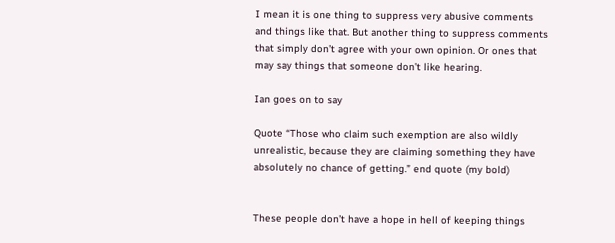I mean it is one thing to suppress very abusive comments and things like that. But another thing to suppress comments that simply don’t agree with your own opinion. Or ones that may say things that someone don’t like hearing.

Ian goes on to say

Quote “Those who claim such exemption are also wildly unrealistic, because they are claiming something they have absolutely no chance of getting.” end quote (my bold)


These people don’t have a hope in hell of keeping things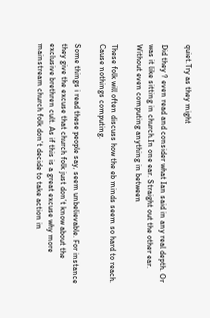quiet.Try as they might

Did they ? even read and consider what Ian said in any real depth. Or was it like sitting in church.In one ear. Straight out the other ear. Without even computing anything in between

These folk will often discuss how the eb minds seem so hard to reach. Cause nothings computing.

Some things i read these people say, seem unbelievable. For instance they give the excuse that church folk just don’t know about the exclusive brethren cult. As if this is a great excuse why more mainstream church folk don’t decide to take action in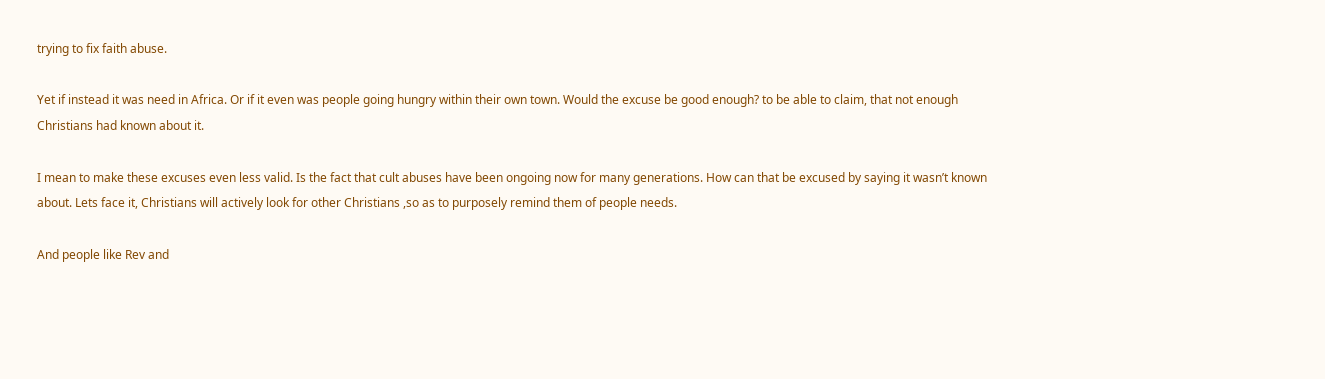trying to fix faith abuse.

Yet if instead it was need in Africa. Or if it even was people going hungry within their own town. Would the excuse be good enough? to be able to claim, that not enough Christians had known about it.

I mean to make these excuses even less valid. Is the fact that cult abuses have been ongoing now for many generations. How can that be excused by saying it wasn’t known about. Lets face it, Christians will actively look for other Christians ,so as to purposely remind them of people needs.

And people like Rev and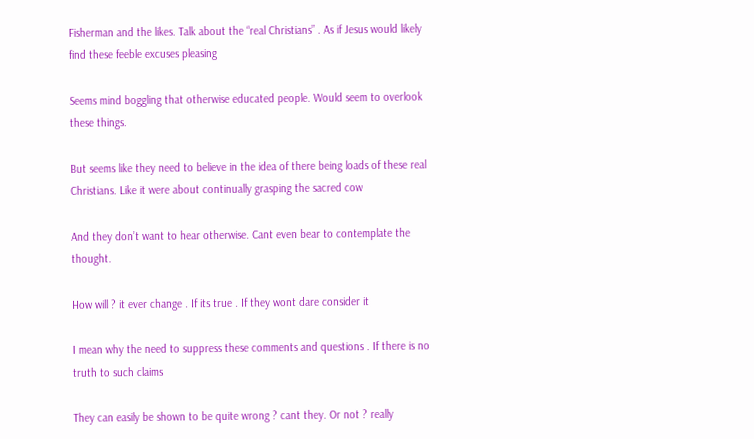Fisherman and the likes. Talk about the “real Christians” . As if Jesus would likely find these feeble excuses pleasing

Seems mind boggling that otherwise educated people. Would seem to overlook these things.

But seems like they need to believe in the idea of there being loads of these real Christians. Like it were about continually grasping the sacred cow

And they don’t want to hear otherwise. Cant even bear to contemplate the thought.

How will ? it ever change . If its true . If they wont dare consider it

I mean why the need to suppress these comments and questions . If there is no truth to such claims

They can easily be shown to be quite wrong ? cant they. Or not ? really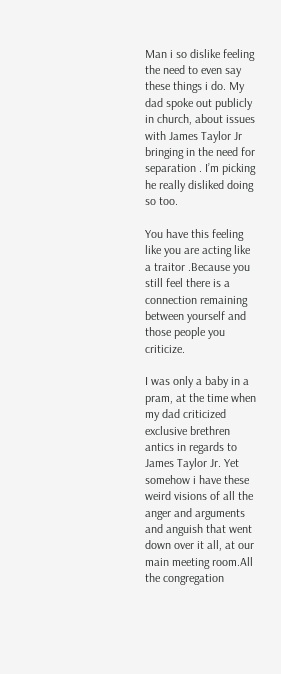Man i so dislike feeling the need to even say these things i do. My dad spoke out publicly in church, about issues with James Taylor Jr bringing in the need for separation . I’m picking he really disliked doing so too.

You have this feeling like you are acting like a traitor .Because you still feel there is a connection remaining between yourself and those people you criticize.

I was only a baby in a pram, at the time when my dad criticized exclusive brethren antics in regards to James Taylor Jr. Yet somehow i have these weird visions of all the anger and arguments and anguish that went down over it all, at our main meeting room.All the congregation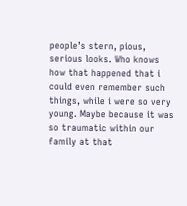people’s stern, pious, serious looks. Who knows how that happened that i could even remember such things, while i were so very young. Maybe because it was so traumatic within our family at that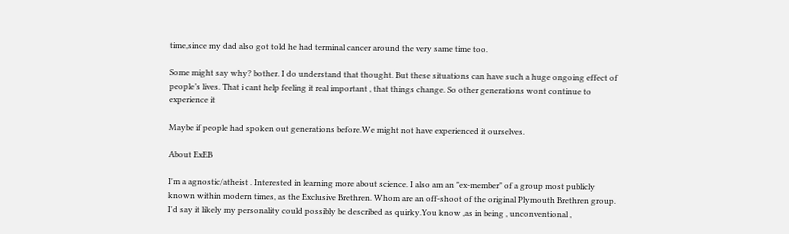time,since my dad also got told he had terminal cancer around the very same time too.

Some might say why? bother. I do understand that thought. But these situations can have such a huge ongoing effect of people’s lives. That i cant help feeling it real important , that things change. So other generations wont continue to experience it

Maybe if people had spoken out generations before.We might not have experienced it ourselves.

About ExEB

I'm a agnostic/atheist . Interested in learning more about science. I also am an "ex-member" of a group most publicly known within modern times, as the Exclusive Brethren. Whom are an off-shoot of the original Plymouth Brethren group. I'd say it likely my personality could possibly be described as quirky.You know ,as in being , unconventional ,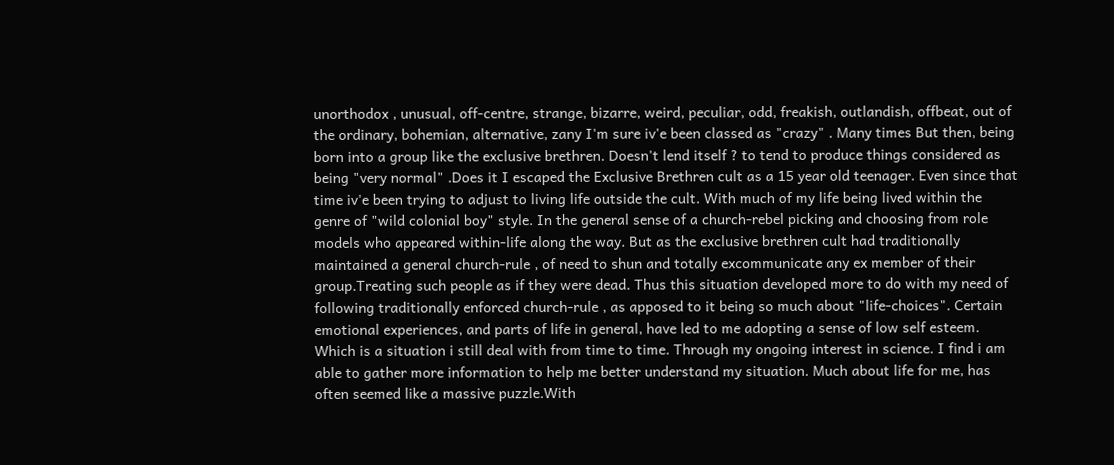unorthodox , unusual, off-centre, strange, bizarre, weird, peculiar, odd, freakish, outlandish, offbeat, out of the ordinary, bohemian, alternative, zany I'm sure iv'e been classed as "crazy" . Many times But then, being born into a group like the exclusive brethren. Doesn't lend itself ? to tend to produce things considered as being "very normal" .Does it I escaped the Exclusive Brethren cult as a 15 year old teenager. Even since that time iv'e been trying to adjust to living life outside the cult. With much of my life being lived within the genre of "wild colonial boy" style. In the general sense of a church-rebel picking and choosing from role models who appeared within-life along the way. But as the exclusive brethren cult had traditionally maintained a general church-rule , of need to shun and totally excommunicate any ex member of their group.Treating such people as if they were dead. Thus this situation developed more to do with my need of following traditionally enforced church-rule , as apposed to it being so much about "life-choices". Certain emotional experiences, and parts of life in general, have led to me adopting a sense of low self esteem. Which is a situation i still deal with from time to time. Through my ongoing interest in science. I find i am able to gather more information to help me better understand my situation. Much about life for me, has often seemed like a massive puzzle.With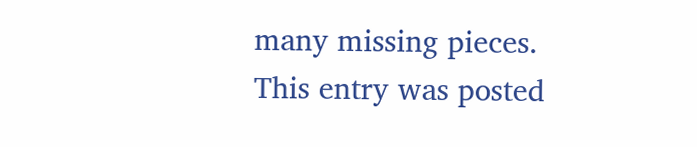many missing pieces.
This entry was posted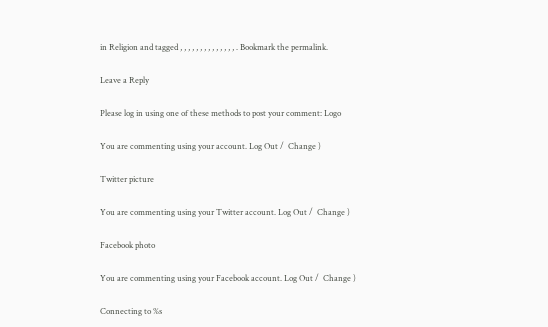in Religion and tagged , , , , , , , , , , , , , , . Bookmark the permalink.

Leave a Reply

Please log in using one of these methods to post your comment: Logo

You are commenting using your account. Log Out /  Change )

Twitter picture

You are commenting using your Twitter account. Log Out /  Change )

Facebook photo

You are commenting using your Facebook account. Log Out /  Change )

Connecting to %s